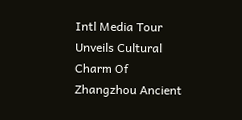Intl Media Tour Unveils Cultural Charm Of Zhangzhou Ancient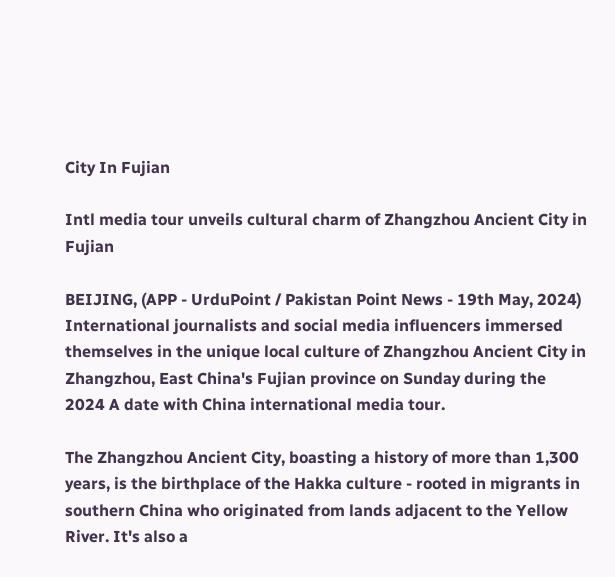City In Fujian

Intl media tour unveils cultural charm of Zhangzhou Ancient City in Fujian

BEIJING, (APP - UrduPoint / Pakistan Point News - 19th May, 2024) International journalists and social media influencers immersed themselves in the unique local culture of Zhangzhou Ancient City in Zhangzhou, East China's Fujian province on Sunday during the 2024 A date with China international media tour.

The Zhangzhou Ancient City, boasting a history of more than 1,300 years, is the birthplace of the Hakka culture - rooted in migrants in southern China who originated from lands adjacent to the Yellow River. It's also a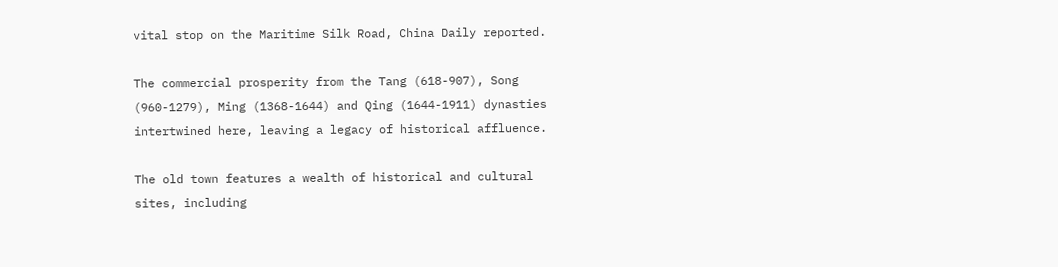vital stop on the Maritime Silk Road, China Daily reported.

The commercial prosperity from the Tang (618-907), Song (960-1279), Ming (1368-1644) and Qing (1644-1911) dynasties intertwined here, leaving a legacy of historical affluence.

The old town features a wealth of historical and cultural sites, including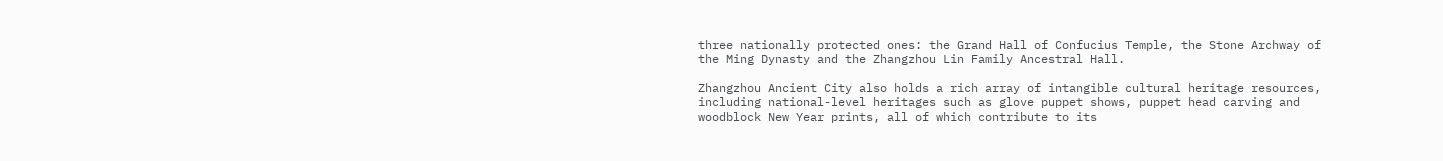three nationally protected ones: the Grand Hall of Confucius Temple, the Stone Archway of the Ming Dynasty and the Zhangzhou Lin Family Ancestral Hall.

Zhangzhou Ancient City also holds a rich array of intangible cultural heritage resources, including national-level heritages such as glove puppet shows, puppet head carving and woodblock New Year prints, all of which contribute to its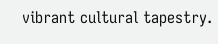vibrant cultural tapestry.